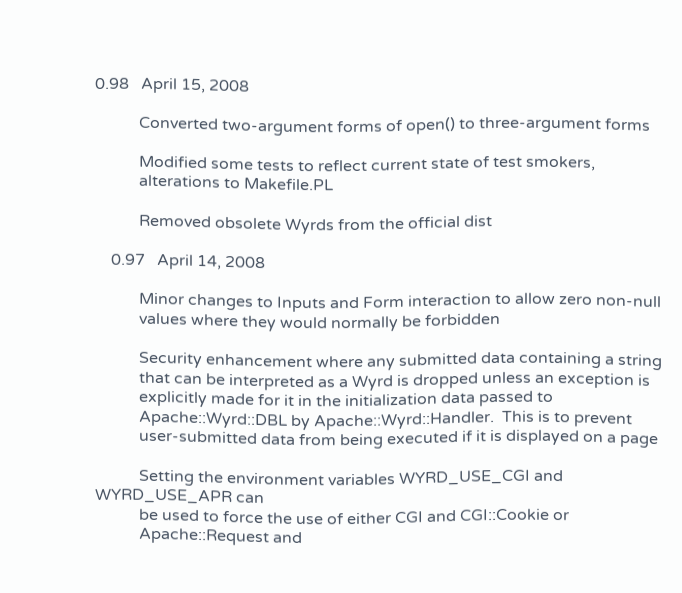0.98   April 15, 2008

           Converted two-argument forms of open() to three-argument forms

           Modified some tests to reflect current state of test smokers,
           alterations to Makefile.PL

           Removed obsolete Wyrds from the official dist

    0.97   April 14, 2008

           Minor changes to Inputs and Form interaction to allow zero non-null
           values where they would normally be forbidden

           Security enhancement where any submitted data containing a string
           that can be interpreted as a Wyrd is dropped unless an exception is
           explicitly made for it in the initialization data passed to
           Apache::Wyrd::DBL by Apache::Wyrd::Handler.  This is to prevent
           user-submitted data from being executed if it is displayed on a page

           Setting the environment variables WYRD_USE_CGI and WYRD_USE_APR can
           be used to force the use of either CGI and CGI::Cookie or
           Apache::Request and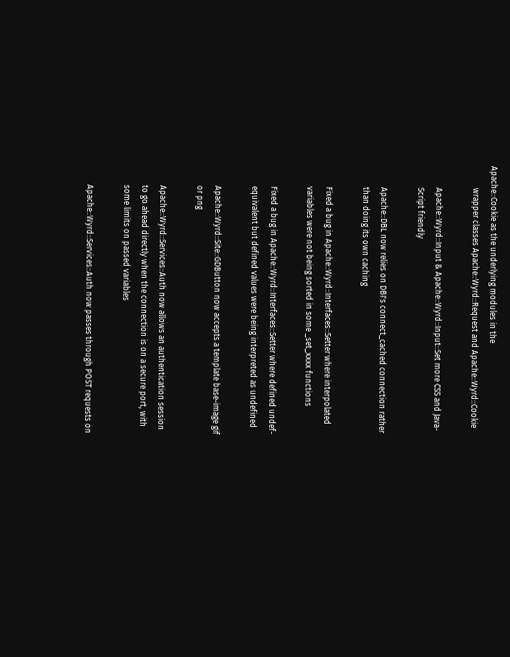Apache::Cookie as the underlying modules in the
           wrapper classes Apache::Wyrd::Request and Apache::Wyrd::Cookie

           Apache::Wyrd::Input & Apache::Wyrd::Input::Set more CSS and Java-
           Script friendly

           Apache::DBL now relies on DBI's connect_cached connection rather
           than doing its own caching

           Fixed a bug in Apache::Wyrd::Interfaces::Setter where interpolated
           variables were not being sorted in some _set_xxxx functions

           Fixed a bug in Apache::Wyrd::Interfaces::Setter where defined undef-
           equivalent but defined values were being interpreted as undefined

           Apache::Wyrd::Site::GDButton now accepts a template base-image gif
           or png

           Apache::Wyrd::Services::Auth now allows an authentication session
           to go ahead directly when the connection is on a secure port, with
           some limits on passed variables

           Apache::Wyrd::Services::Auth now passes through POST requests on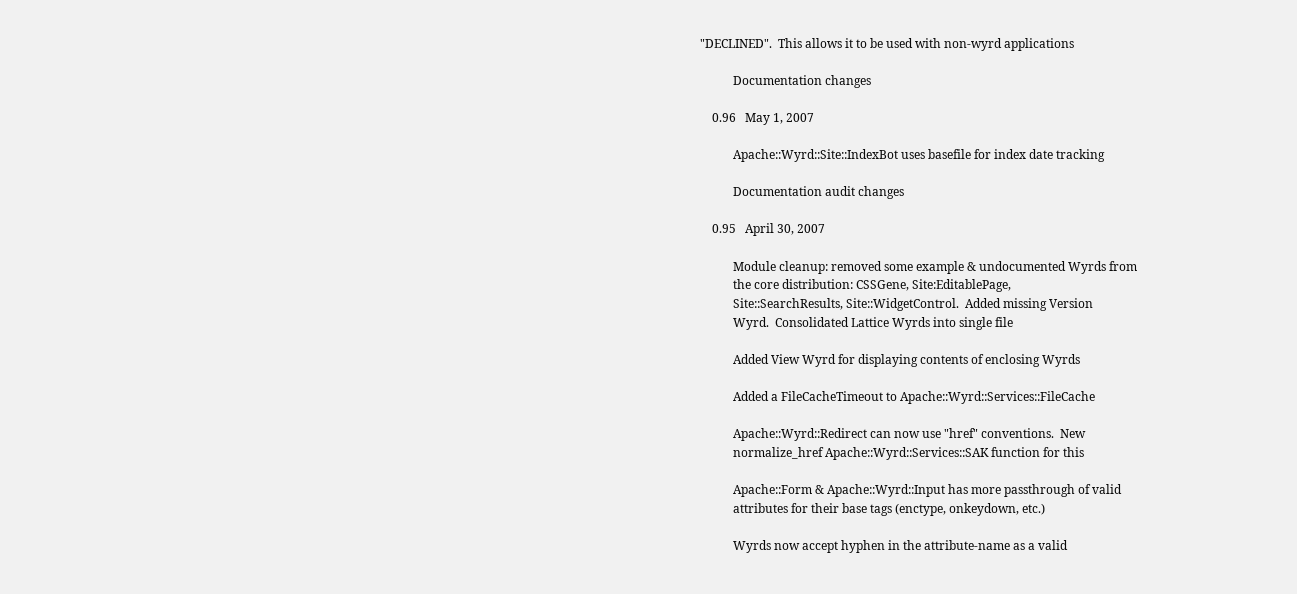"DECLINED".  This allows it to be used with non-wyrd applications

           Documentation changes

    0.96   May 1, 2007

           Apache::Wyrd::Site::IndexBot uses basefile for index date tracking

           Documentation audit changes

    0.95   April 30, 2007

           Module cleanup: removed some example & undocumented Wyrds from
           the core distribution: CSSGene, Site:EditablePage,
           Site::SearchResults, Site::WidgetControl.  Added missing Version
           Wyrd.  Consolidated Lattice Wyrds into single file

           Added View Wyrd for displaying contents of enclosing Wyrds

           Added a FileCacheTimeout to Apache::Wyrd::Services::FileCache

           Apache::Wyrd::Redirect can now use "href" conventions.  New
           normalize_href Apache::Wyrd::Services::SAK function for this

           Apache::Form & Apache::Wyrd::Input has more passthrough of valid
           attributes for their base tags (enctype, onkeydown, etc.)

           Wyrds now accept hyphen in the attribute-name as a valid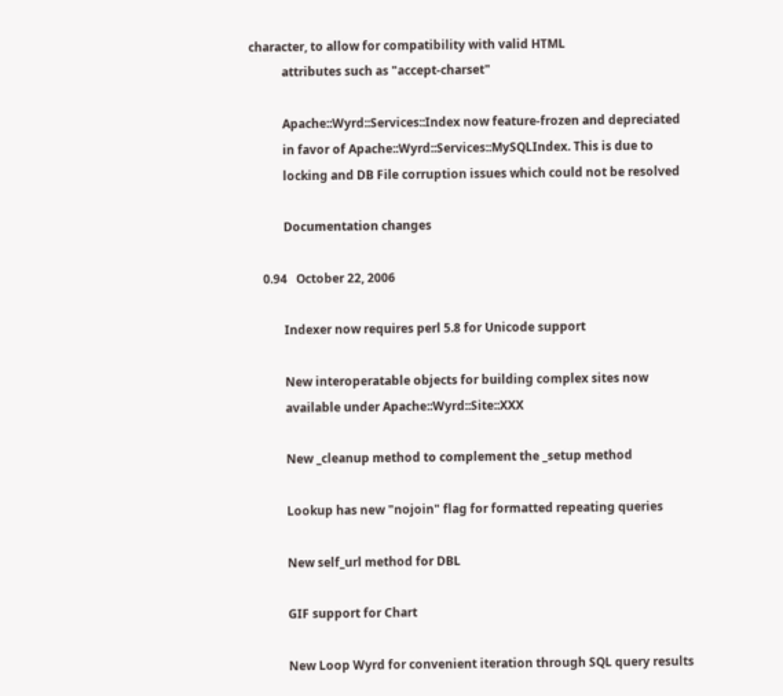character, to allow for compatibility with valid HTML
           attributes such as "accept-charset"

           Apache::Wyrd::Services::Index now feature-frozen and depreciated
           in favor of Apache::Wyrd::Services::MySQLIndex. This is due to
           locking and DB File corruption issues which could not be resolved

           Documentation changes

    0.94   October 22, 2006

           Indexer now requires perl 5.8 for Unicode support

           New interoperatable objects for building complex sites now
           available under Apache::Wyrd::Site::XXX

           New _cleanup method to complement the _setup method

           Lookup has new "nojoin" flag for formatted repeating queries

           New self_url method for DBL

           GIF support for Chart

           New Loop Wyrd for convenient iteration through SQL query results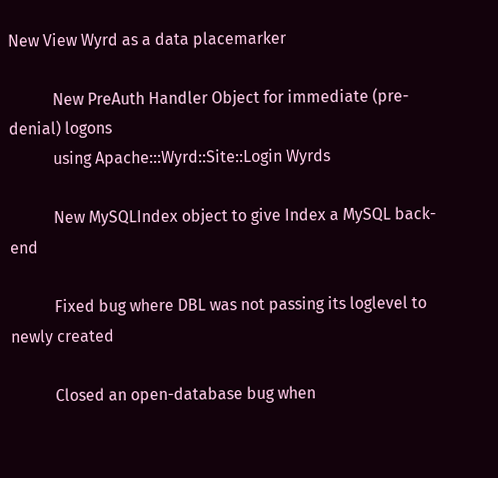New View Wyrd as a data placemarker

           New PreAuth Handler Object for immediate (pre-denial) logons
           using Apache:::Wyrd::Site::Login Wyrds

           New MySQLIndex object to give Index a MySQL back-end

           Fixed bug where DBL was not passing its loglevel to newly created

           Closed an open-database bug when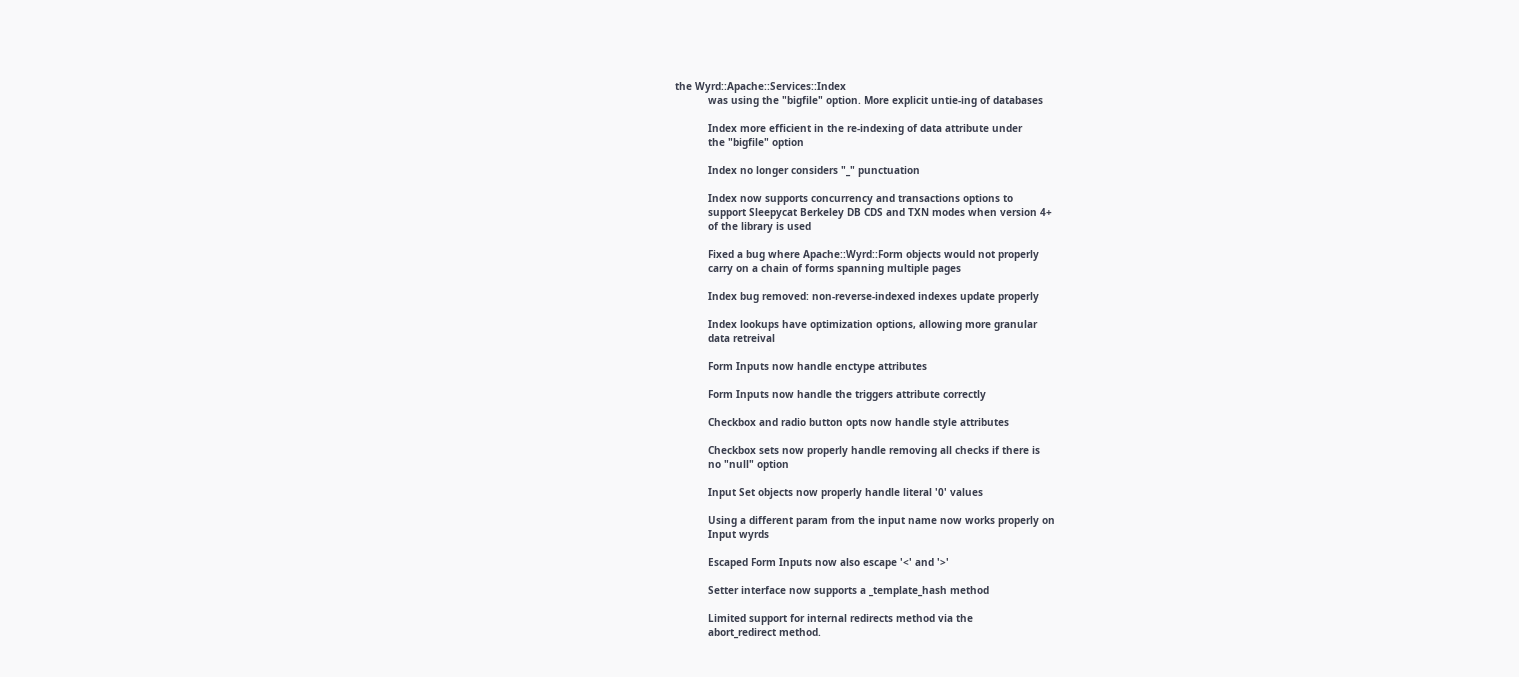the Wyrd::Apache::Services::Index
           was using the "bigfile" option. More explicit untie-ing of databases

           Index more efficient in the re-indexing of data attribute under
           the "bigfile" option

           Index no longer considers "_" punctuation

           Index now supports concurrency and transactions options to
           support Sleepycat Berkeley DB CDS and TXN modes when version 4+
           of the library is used

           Fixed a bug where Apache::Wyrd::Form objects would not properly
           carry on a chain of forms spanning multiple pages

           Index bug removed: non-reverse-indexed indexes update properly

           Index lookups have optimization options, allowing more granular
           data retreival

           Form Inputs now handle enctype attributes

           Form Inputs now handle the triggers attribute correctly

           Checkbox and radio button opts now handle style attributes

           Checkbox sets now properly handle removing all checks if there is
           no "null" option

           Input Set objects now properly handle literal '0' values

           Using a different param from the input name now works properly on
           Input wyrds

           Escaped Form Inputs now also escape '<' and '>'

           Setter interface now supports a _template_hash method

           Limited support for internal redirects method via the
           abort_redirect method.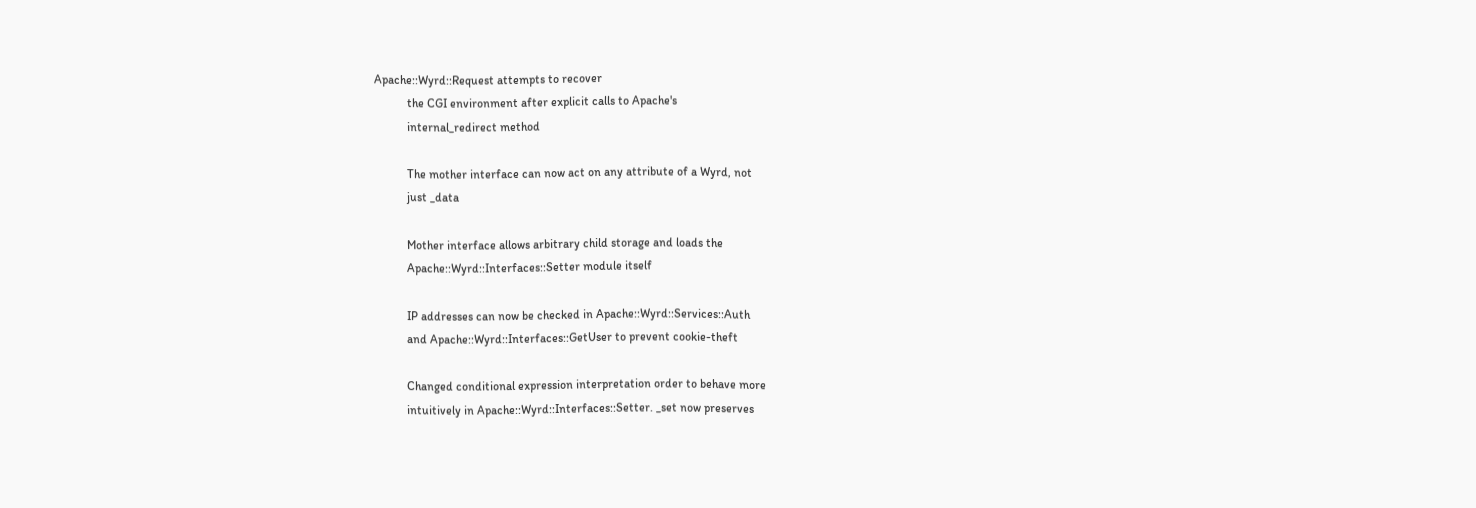Apache::Wyrd::Request attempts to recover
           the CGI environment after explicit calls to Apache's
           internal_redirect method

           The mother interface can now act on any attribute of a Wyrd, not
           just _data

           Mother interface allows arbitrary child storage and loads the
           Apache::Wyrd::Interfaces::Setter module itself

           IP addresses can now be checked in Apache::Wyrd::Services::Auth
           and Apache::Wyrd::Interfaces::GetUser to prevent cookie-theft

           Changed conditional expression interpretation order to behave more
           intuitively in Apache::Wyrd::Interfaces::Setter. _set now preserves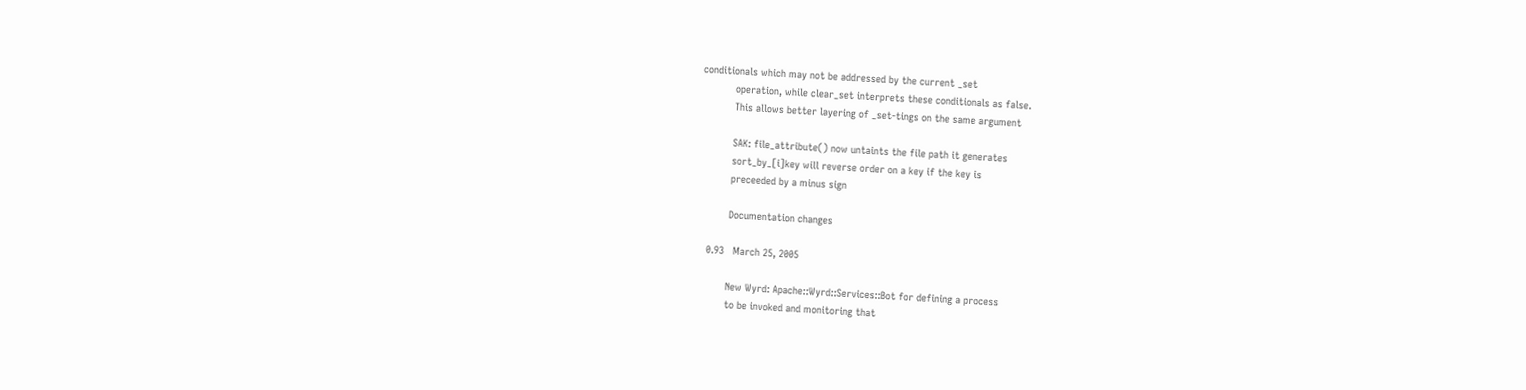conditionals which may not be addressed by the current _set
           operation, while clear_set interprets these conditionals as false.
           This allows better layering of _set-tings on the same argument

           SAK: file_attribute() now untaints the file path it generates
           sort_by_[i]key will reverse order on a key if the key is
           preceeded by a minus sign

           Documentation changes

    0.93   March 25, 2005

           New Wyrd: Apache::Wyrd::Services::Bot for defining a process
           to be invoked and monitoring that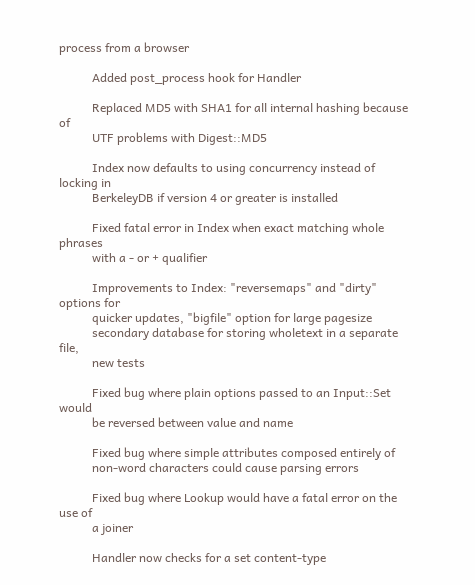process from a browser

           Added post_process hook for Handler

           Replaced MD5 with SHA1 for all internal hashing because of
           UTF problems with Digest::MD5

           Index now defaults to using concurrency instead of locking in
           BerkeleyDB if version 4 or greater is installed

           Fixed fatal error in Index when exact matching whole phrases
           with a - or + qualifier

           Improvements to Index: "reversemaps" and "dirty" options for
           quicker updates, "bigfile" option for large pagesize
           secondary database for storing wholetext in a separate file,
           new tests

           Fixed bug where plain options passed to an Input::Set would
           be reversed between value and name

           Fixed bug where simple attributes composed entirely of
           non-word characters could cause parsing errors

           Fixed bug where Lookup would have a fatal error on the use of
           a joiner

           Handler now checks for a set content-type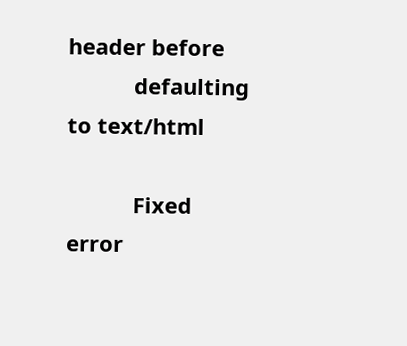header before
           defaulting to text/html

           Fixed error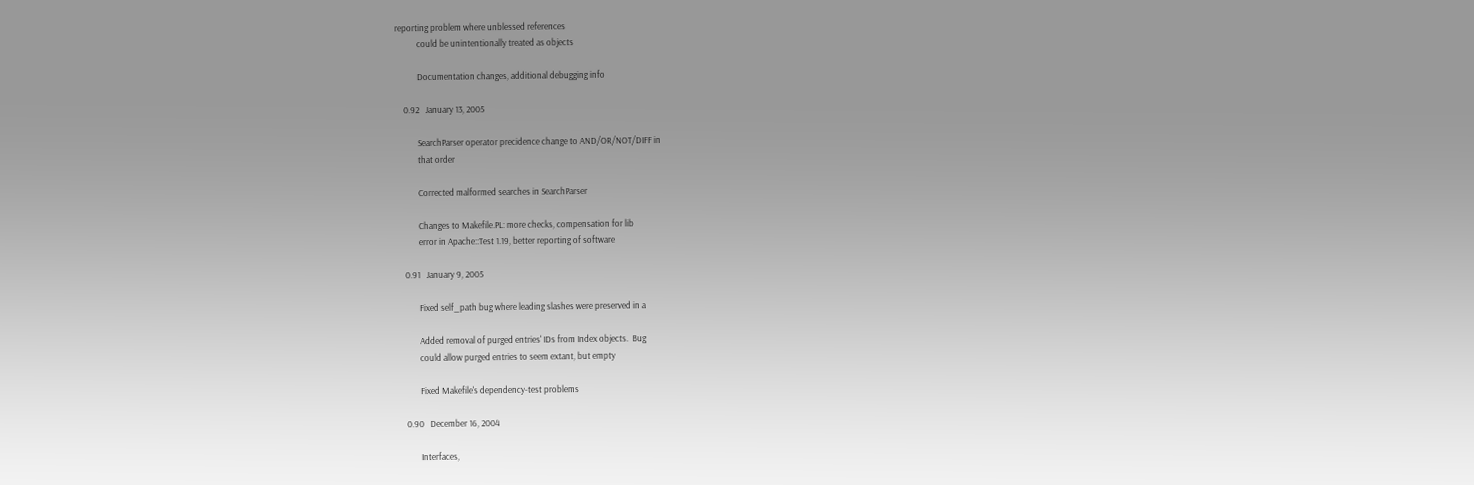reporting problem where unblessed references
           could be unintentionally treated as objects

           Documentation changes, additional debugging info

    0.92   January 13, 2005

           SearchParser operator precidence change to AND/OR/NOT/DIFF in
           that order

           Corrected malformed searches in SearchParser

           Changes to Makefile.PL: more checks, compensation for lib
           error in Apache::Test 1.19, better reporting of software

    0.91   January 9, 2005

           Fixed self_path bug where leading slashes were preserved in a

           Added removal of purged entries' IDs from Index objects.  Bug
           could allow purged entries to seem extant, but empty

           Fixed Makefile's dependency-test problems

    0.90   December 16, 2004

           Interfaces,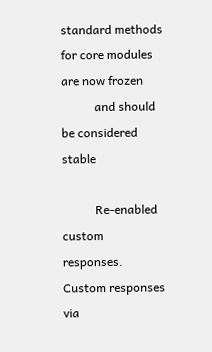standard methods for core modules are now frozen
           and should be considered stable

           Re-enabled custom responses.  Custom responses via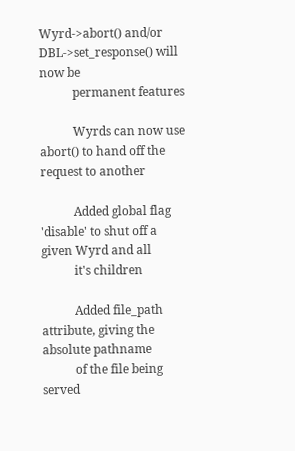Wyrd->abort() and/or DBL->set_response() will now be
           permanent features

           Wyrds can now use abort() to hand off the request to another

           Added global flag 'disable' to shut off a given Wyrd and all
           it's children

           Added file_path attribute, giving the absolute pathname
           of the file being served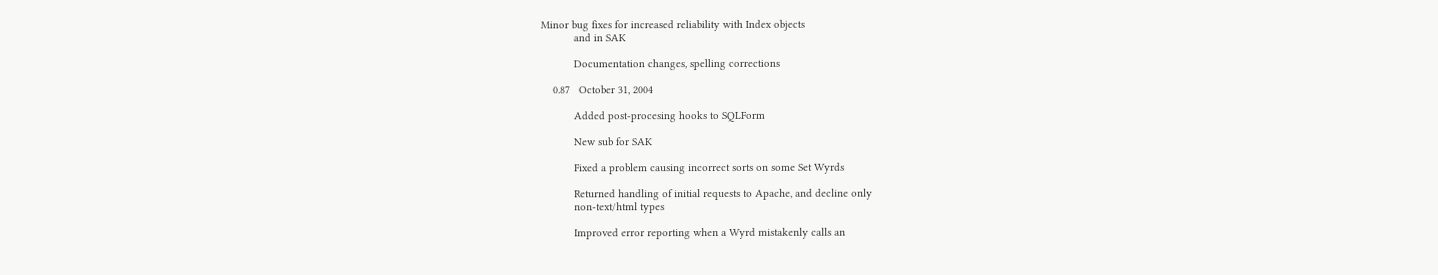Minor bug fixes for increased reliability with Index objects
           and in SAK

           Documentation changes, spelling corrections

    0.87   October 31, 2004

           Added post-procesing hooks to SQLForm

           New sub for SAK

           Fixed a problem causing incorrect sorts on some Set Wyrds

           Returned handling of initial requests to Apache, and decline only
           non-text/html types

           Improved error reporting when a Wyrd mistakenly calls an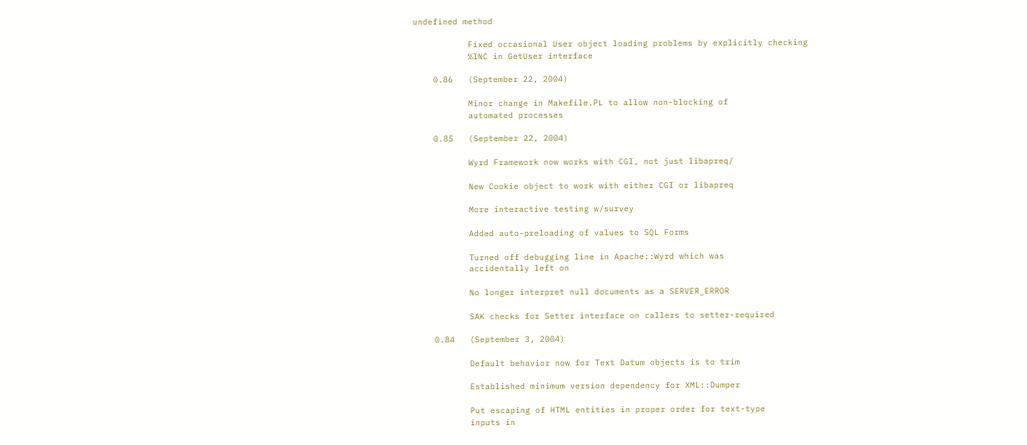undefined method

           Fixed occasional User object loading problems by explicitly checking
           %INC in GetUser interface

    0.86   (September 22, 2004)

           Minor change in Makefile.PL to allow non-blocking of
           automated processes

    0.85   (September 22, 2004)

           Wyrd Framework now works with CGI, not just libapreq/

           New Cookie object to work with either CGI or libapreq

           More interactive testing w/survey

           Added auto-preloading of values to SQL Forms

           Turned off debugging line in Apache::Wyrd which was
           accidentally left on

           No longer interpret null documents as a SERVER_ERROR

           SAK checks for Setter interface on callers to setter-required

    0.84   (September 3, 2004)

           Default behavior now for Text Datum objects is to trim

           Established minimum version dependency for XML::Dumper

           Put escaping of HTML entities in proper order for text-type
           inputs in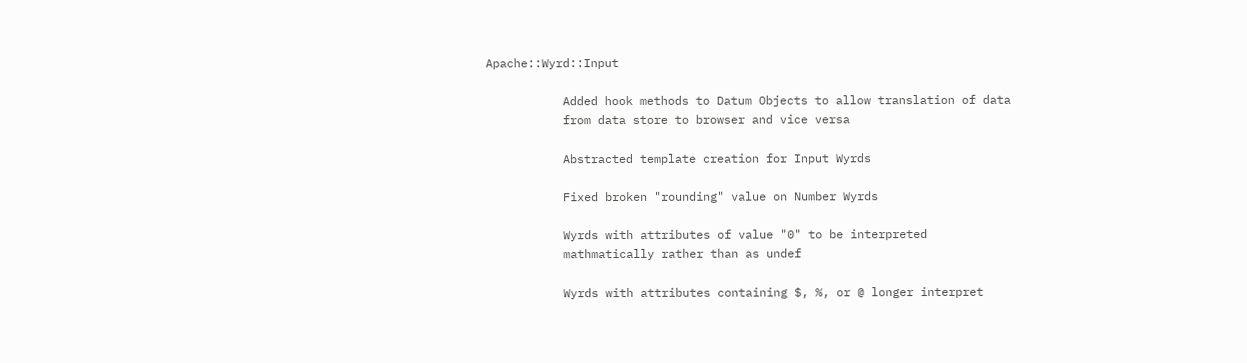Apache::Wyrd::Input

           Added hook methods to Datum Objects to allow translation of data
           from data store to browser and vice versa

           Abstracted template creation for Input Wyrds

           Fixed broken "rounding" value on Number Wyrds

           Wyrds with attributes of value "0" to be interpreted
           mathmatically rather than as undef

           Wyrds with attributes containing $, %, or @ longer interpret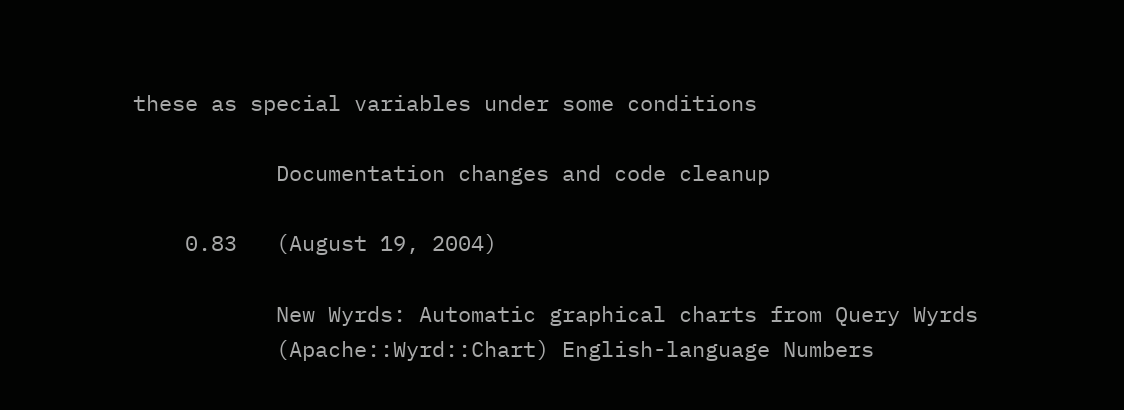these as special variables under some conditions

           Documentation changes and code cleanup

    0.83   (August 19, 2004)

           New Wyrds: Automatic graphical charts from Query Wyrds
           (Apache::Wyrd::Chart) English-language Numbers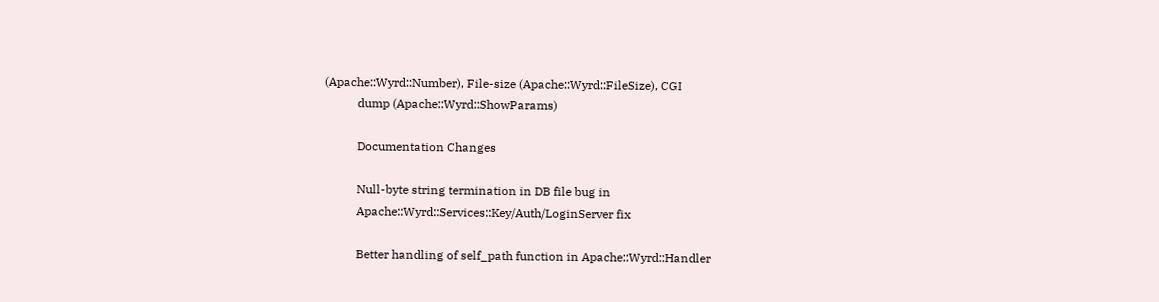(Apache::Wyrd::Number), File-size (Apache::Wyrd::FileSize), CGI
           dump (Apache::Wyrd::ShowParams)

           Documentation Changes

           Null-byte string termination in DB file bug in
           Apache::Wyrd::Services::Key/Auth/LoginServer fix

           Better handling of self_path function in Apache::Wyrd::Handler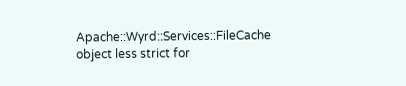Apache::Wyrd::Services::FileCache object less strict for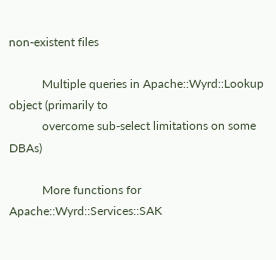non-existent files

           Multiple queries in Apache::Wyrd::Lookup object (primarily to
           overcome sub-select limitations on some DBAs)

           More functions for Apache::Wyrd::Services::SAK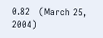0.82   (March 25, 2004)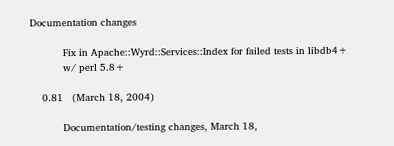Documentation changes

           Fix in Apache::Wyrd::Services::Index for failed tests in libdb4+
           w/ perl 5.8+

    0.81   (March 18, 2004)

           Documentation/testing changes, March 18,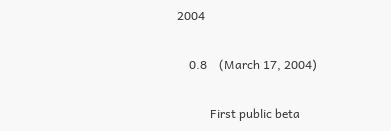2004

    0.8    (March 17, 2004)

           First public beta